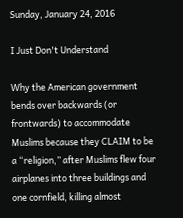Sunday, January 24, 2016

I Just Don't Understand

Why the American government bends over backwards (or frontwards) to accommodate Muslims because they CLAIM to be a “religion,” after Muslims flew four airplanes into three buildings and one cornfield, killing almost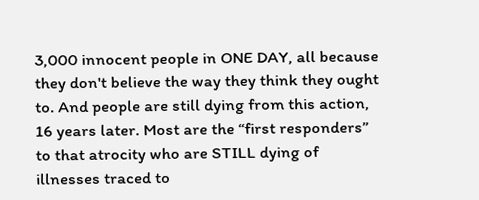3,000 innocent people in ONE DAY, all because they don't believe the way they think they ought to. And people are still dying from this action, 16 years later. Most are the “first responders” to that atrocity who are STILL dying of illnesses traced to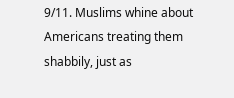9/11. Muslims whine about Americans treating them shabbily, just as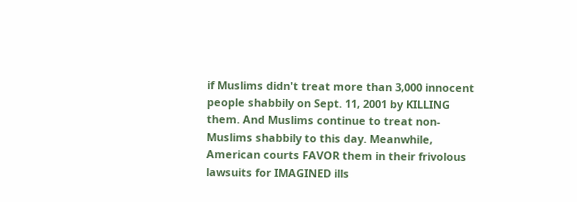if Muslims didn't treat more than 3,000 innocent people shabbily on Sept. 11, 2001 by KILLING them. And Muslims continue to treat non-Muslims shabbily to this day. Meanwhile, American courts FAVOR them in their frivolous lawsuits for IMAGINED ills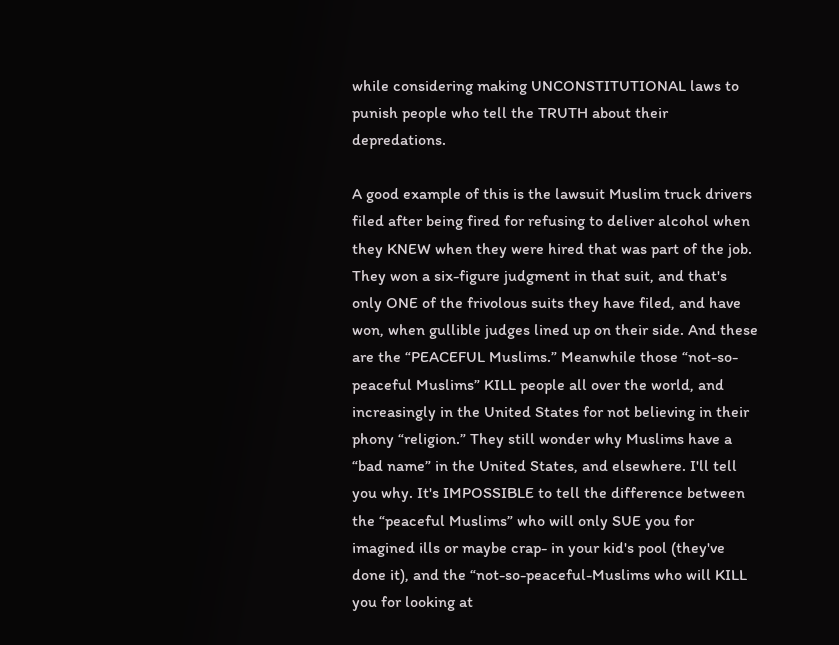while considering making UNCONSTITUTIONAL laws to punish people who tell the TRUTH about their depredations.

A good example of this is the lawsuit Muslim truck drivers filed after being fired for refusing to deliver alcohol when they KNEW when they were hired that was part of the job. They won a six-figure judgment in that suit, and that's only ONE of the frivolous suits they have filed, and have won, when gullible judges lined up on their side. And these are the “PEACEFUL Muslims.” Meanwhile those “not-so-peaceful Muslims” KILL people all over the world, and increasingly in the United States for not believing in their phony “religion.” They still wonder why Muslims have a “bad name” in the United States, and elsewhere. I'll tell you why. It's IMPOSSIBLE to tell the difference between the “peaceful Muslims” who will only SUE you for imagined ills or maybe crap- in your kid's pool (they've done it), and the “not-so-peaceful-Muslims who will KILL you for looking at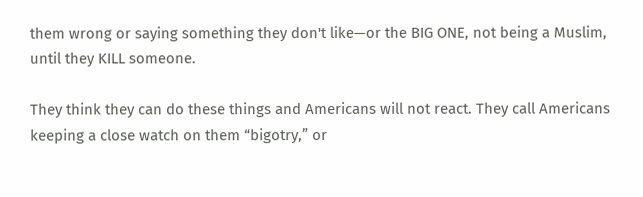them wrong or saying something they don't like—or the BIG ONE, not being a Muslim, until they KILL someone.

They think they can do these things and Americans will not react. They call Americans keeping a close watch on them “bigotry,” or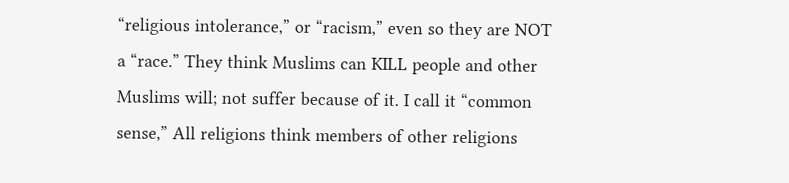“religious intolerance,” or “racism,” even so they are NOT a “race.” They think Muslims can KILL people and other Muslims will; not suffer because of it. I call it “common sense,” All religions think members of other religions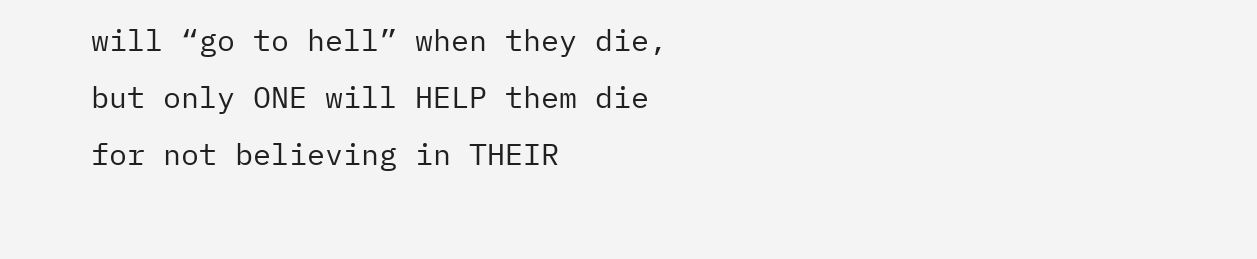will “go to hell” when they die, but only ONE will HELP them die for not believing in THEIR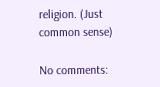religion. (Just common sense)

No comments: